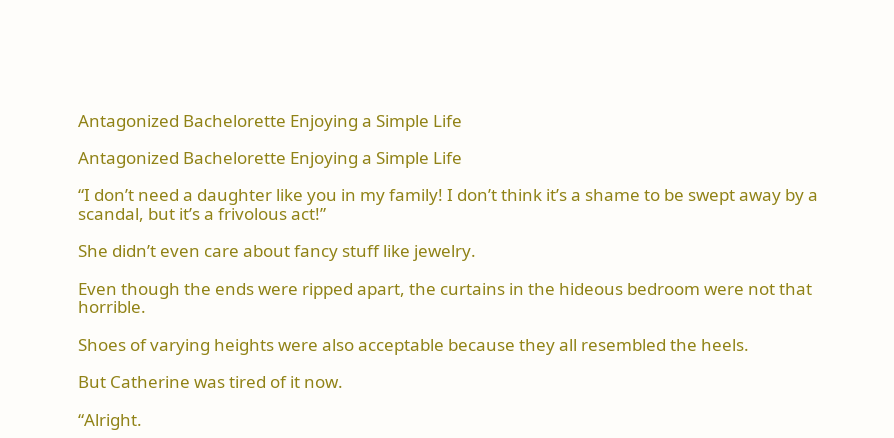Antagonized Bachelorette Enjoying a Simple Life

Antagonized Bachelorette Enjoying a Simple Life

“I don’t need a daughter like you in my family! I don’t think it’s a shame to be swept away by a scandal, but it’s a frivolous act!”

She didn’t even care about fancy stuff like jewelry.

Even though the ends were ripped apart, the curtains in the hideous bedroom were not that horrible.

Shoes of varying heights were also acceptable because they all resembled the heels.

But Catherine was tired of it now.

“Alright.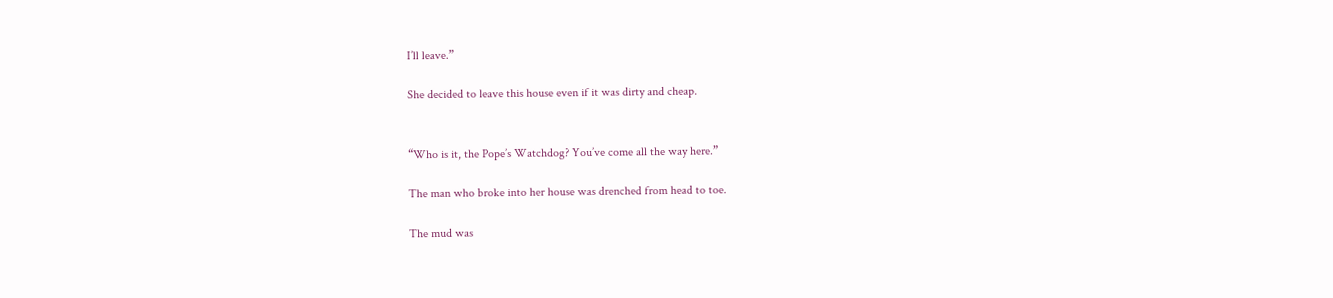I’ll leave.”

She decided to leave this house even if it was dirty and cheap.


“Who is it, the Pope’s Watchdog? You’ve come all the way here.”

The man who broke into her house was drenched from head to toe.

The mud was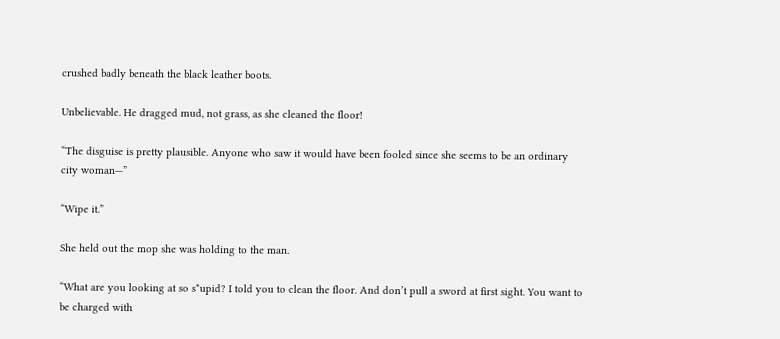crushed badly beneath the black leather boots.

Unbelievable. He dragged mud, not grass, as she cleaned the floor!

“The disguise is pretty plausible. Anyone who saw it would have been fooled since she seems to be an ordinary city woman—”

“Wipe it.”

She held out the mop she was holding to the man.

“What are you looking at so s*upid? I told you to clean the floor. And don’t pull a sword at first sight. You want to be charged with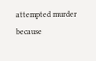attempted murder because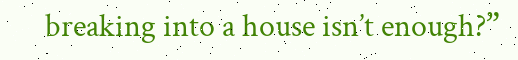breaking into a house isn’t enough?”